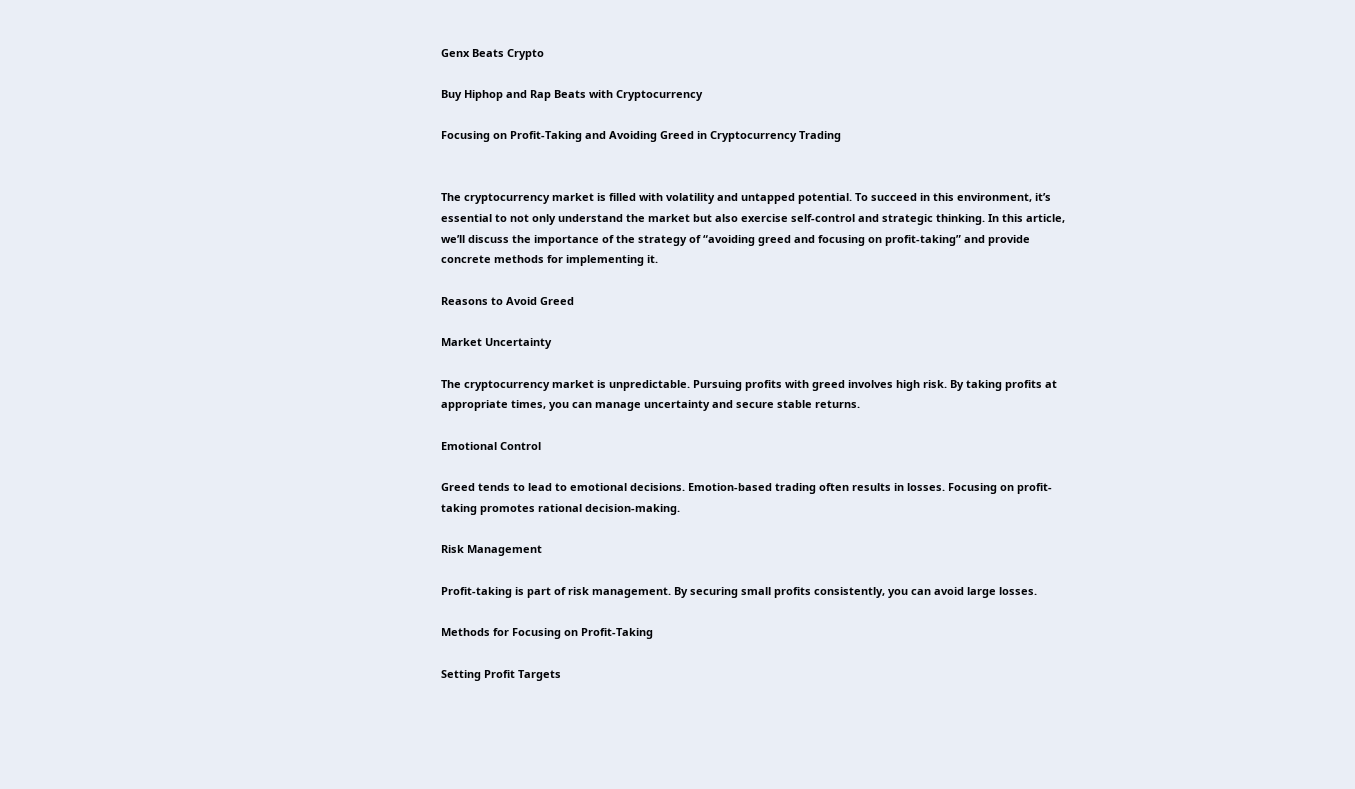Genx Beats Crypto

Buy Hiphop and Rap Beats with Cryptocurrency

Focusing on Profit-Taking and Avoiding Greed in Cryptocurrency Trading


The cryptocurrency market is filled with volatility and untapped potential. To succeed in this environment, it’s essential to not only understand the market but also exercise self-control and strategic thinking. In this article, we’ll discuss the importance of the strategy of “avoiding greed and focusing on profit-taking” and provide concrete methods for implementing it.

Reasons to Avoid Greed

Market Uncertainty

The cryptocurrency market is unpredictable. Pursuing profits with greed involves high risk. By taking profits at appropriate times, you can manage uncertainty and secure stable returns.

Emotional Control

Greed tends to lead to emotional decisions. Emotion-based trading often results in losses. Focusing on profit-taking promotes rational decision-making.

Risk Management

Profit-taking is part of risk management. By securing small profits consistently, you can avoid large losses.

Methods for Focusing on Profit-Taking

Setting Profit Targets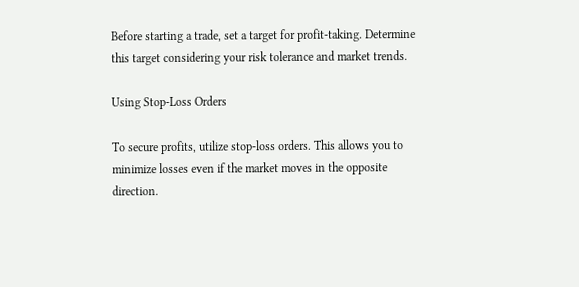Before starting a trade, set a target for profit-taking. Determine this target considering your risk tolerance and market trends.

Using Stop-Loss Orders

To secure profits, utilize stop-loss orders. This allows you to minimize losses even if the market moves in the opposite direction.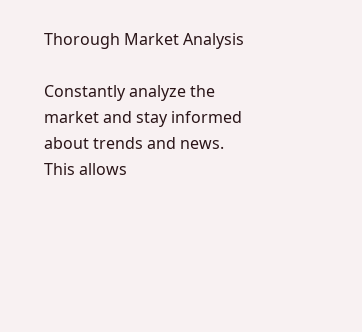Thorough Market Analysis

Constantly analyze the market and stay informed about trends and news. This allows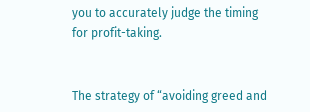you to accurately judge the timing for profit-taking.


The strategy of “avoiding greed and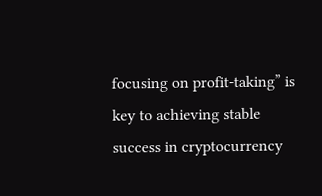focusing on profit-taking” is key to achieving stable success in cryptocurrency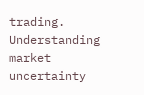trading. Understanding market uncertainty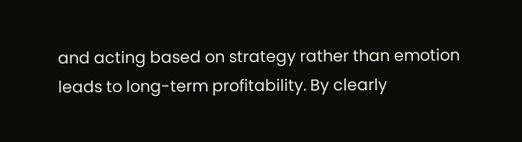and acting based on strategy rather than emotion leads to long-term profitability. By clearly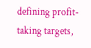defining profit-taking targets,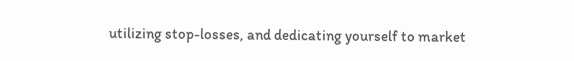utilizing stop-losses, and dedicating yourself to market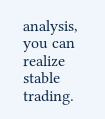analysis, you can realize stable trading.